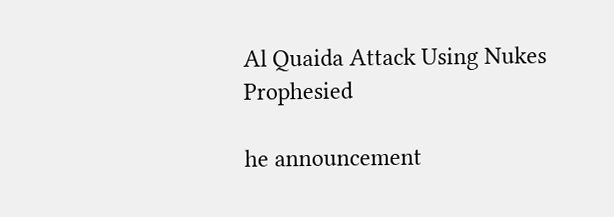Al Quaida Attack Using Nukes Prophesied

he announcement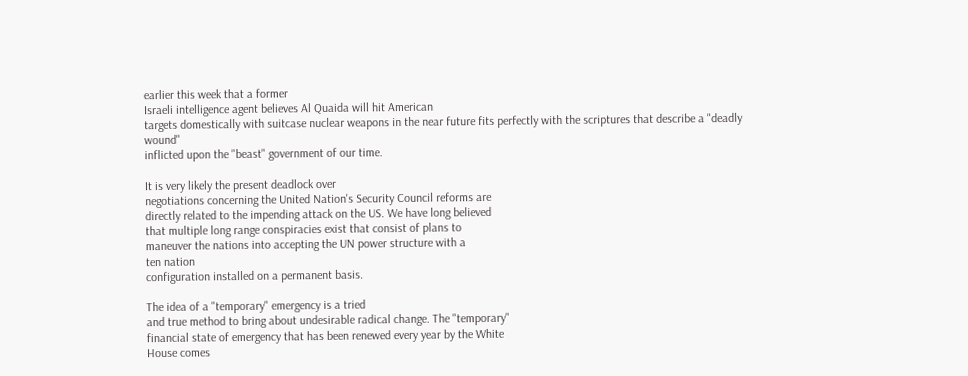earlier this week that a former
Israeli intelligence agent believes Al Quaida will hit American
targets domestically with suitcase nuclear weapons in the near future fits perfectly with the scriptures that describe a "deadly wound"
inflicted upon the "beast" government of our time.

It is very likely the present deadlock over
negotiations concerning the United Nation's Security Council reforms are
directly related to the impending attack on the US. We have long believed
that multiple long range conspiracies exist that consist of plans to
maneuver the nations into accepting the UN power structure with a
ten nation
configuration installed on a permanent basis.

The idea of a "temporary" emergency is a tried
and true method to bring about undesirable radical change. The "temporary"
financial state of emergency that has been renewed every year by the White
House comes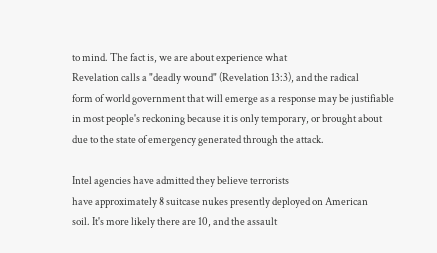to mind. The fact is, we are about experience what
Revelation calls a "deadly wound" (Revelation 13:3), and the radical
form of world government that will emerge as a response may be justifiable
in most people's reckoning because it is only temporary, or brought about
due to the state of emergency generated through the attack.

Intel agencies have admitted they believe terrorists
have approximately 8 suitcase nukes presently deployed on American
soil. It's more likely there are 10, and the assault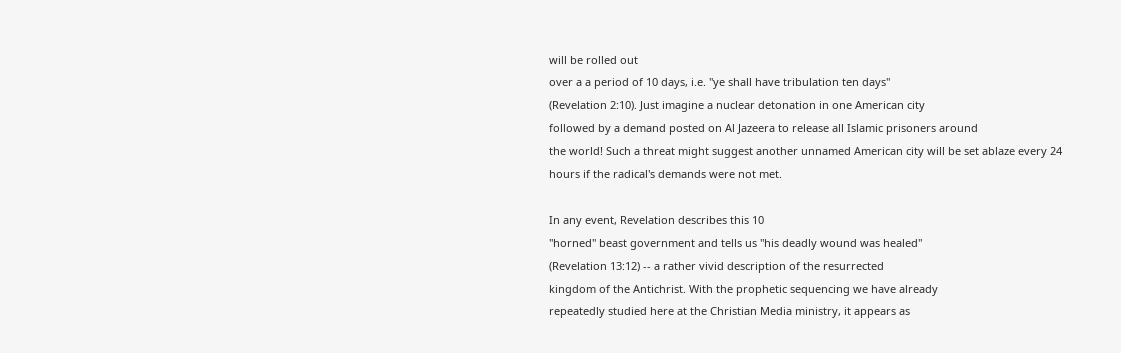will be rolled out
over a a period of 10 days, i.e. "ye shall have tribulation ten days"
(Revelation 2:10). Just imagine a nuclear detonation in one American city
followed by a demand posted on Al Jazeera to release all Islamic prisoners around
the world! Such a threat might suggest another unnamed American city will be set ablaze every 24
hours if the radical's demands were not met.

In any event, Revelation describes this 10
"horned" beast government and tells us "his deadly wound was healed"
(Revelation 13:12) -- a rather vivid description of the resurrected
kingdom of the Antichrist. With the prophetic sequencing we have already
repeatedly studied here at the Christian Media ministry, it appears as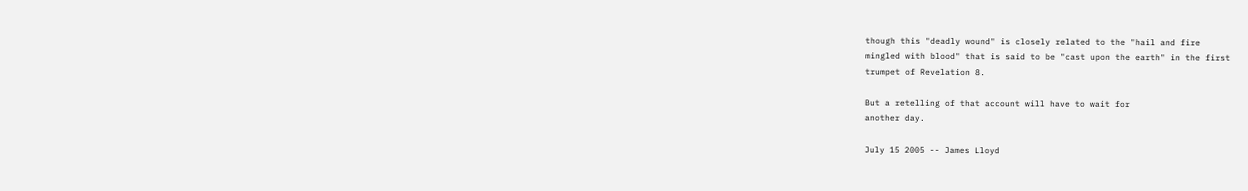though this "deadly wound" is closely related to the "hail and fire
mingled with blood" that is said to be "cast upon the earth" in the first
trumpet of Revelation 8.

But a retelling of that account will have to wait for
another day.

July 15 2005 -- James Lloyd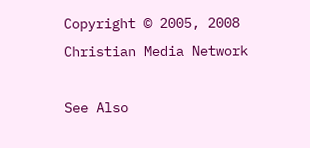Copyright © 2005, 2008 Christian Media Network

See Also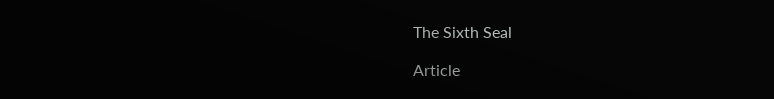The Sixth Seal

Article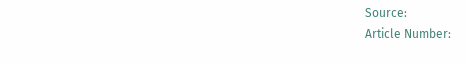Source:
Article Number: